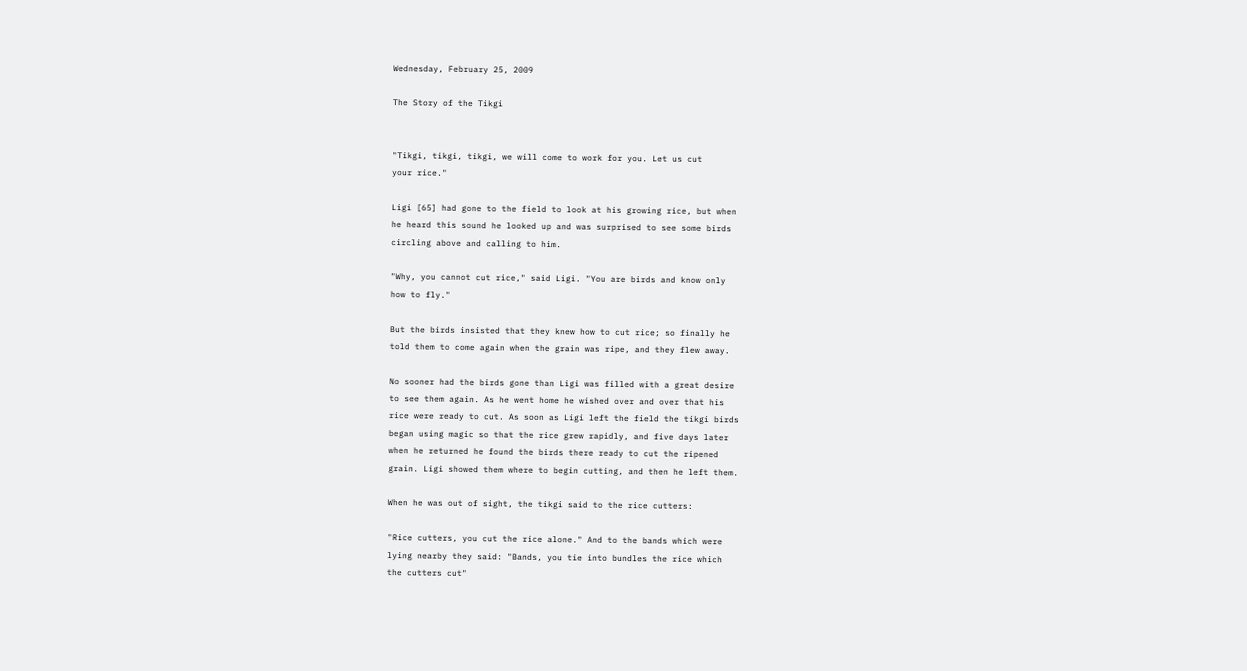Wednesday, February 25, 2009

The Story of the Tikgi


"Tikgi, tikgi, tikgi, we will come to work for you. Let us cut
your rice."

Ligi [65] had gone to the field to look at his growing rice, but when
he heard this sound he looked up and was surprised to see some birds
circling above and calling to him.

"Why, you cannot cut rice," said Ligi. "You are birds and know only
how to fly."

But the birds insisted that they knew how to cut rice; so finally he
told them to come again when the grain was ripe, and they flew away.

No sooner had the birds gone than Ligi was filled with a great desire
to see them again. As he went home he wished over and over that his
rice were ready to cut. As soon as Ligi left the field the tikgi birds
began using magic so that the rice grew rapidly, and five days later
when he returned he found the birds there ready to cut the ripened
grain. Ligi showed them where to begin cutting, and then he left them.

When he was out of sight, the tikgi said to the rice cutters:

"Rice cutters, you cut the rice alone." And to the bands which were
lying nearby they said: "Bands, you tie into bundles the rice which
the cutters cut"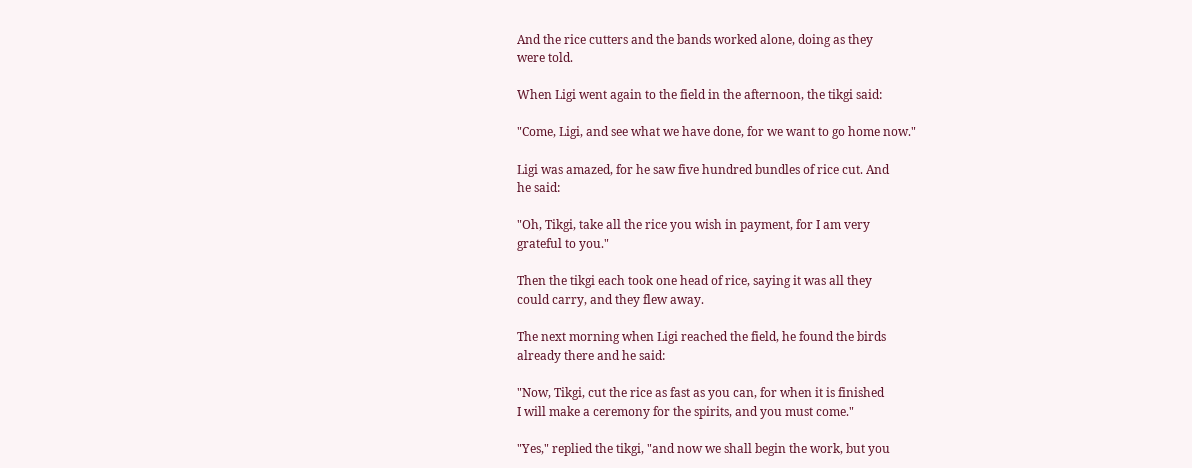And the rice cutters and the bands worked alone, doing as they
were told.

When Ligi went again to the field in the afternoon, the tikgi said:

"Come, Ligi, and see what we have done, for we want to go home now."

Ligi was amazed, for he saw five hundred bundles of rice cut. And
he said:

"Oh, Tikgi, take all the rice you wish in payment, for I am very
grateful to you."

Then the tikgi each took one head of rice, saying it was all they
could carry, and they flew away.

The next morning when Ligi reached the field, he found the birds
already there and he said:

"Now, Tikgi, cut the rice as fast as you can, for when it is finished
I will make a ceremony for the spirits, and you must come."

"Yes," replied the tikgi, "and now we shall begin the work, but you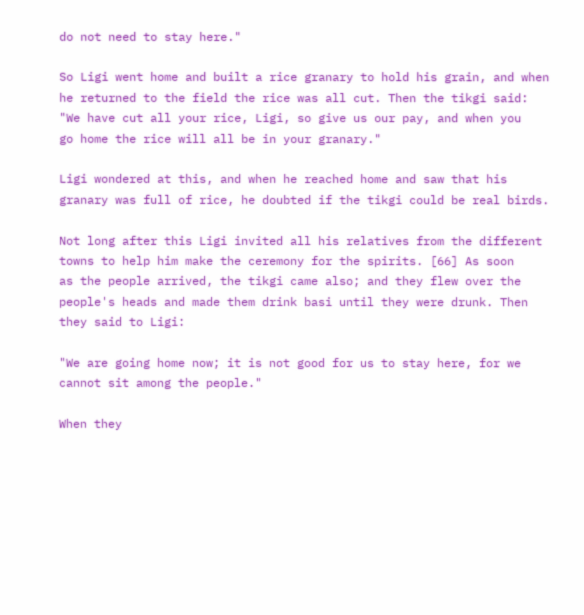do not need to stay here."

So Ligi went home and built a rice granary to hold his grain, and when
he returned to the field the rice was all cut. Then the tikgi said:
"We have cut all your rice, Ligi, so give us our pay, and when you
go home the rice will all be in your granary."

Ligi wondered at this, and when he reached home and saw that his
granary was full of rice, he doubted if the tikgi could be real birds.

Not long after this Ligi invited all his relatives from the different
towns to help him make the ceremony for the spirits. [66] As soon
as the people arrived, the tikgi came also; and they flew over the
people's heads and made them drink basi until they were drunk. Then
they said to Ligi:

"We are going home now; it is not good for us to stay here, for we
cannot sit among the people."

When they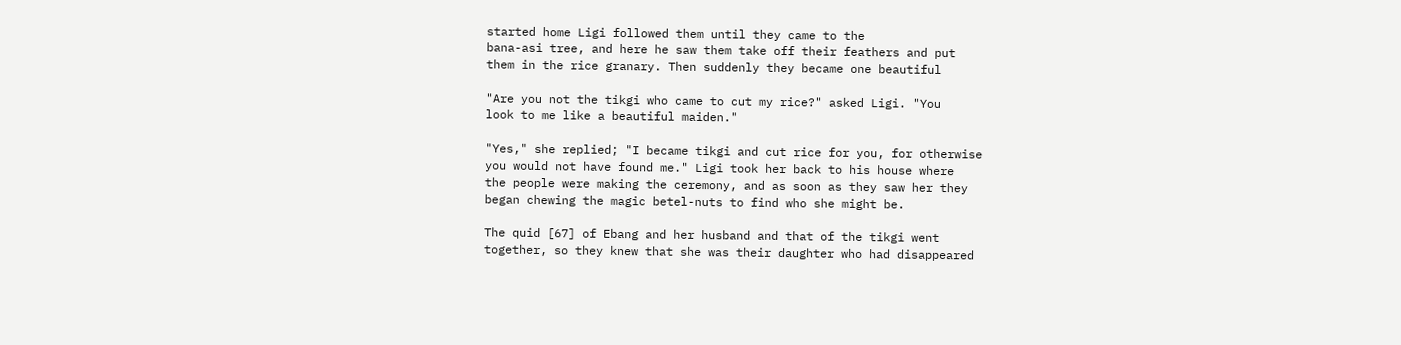started home Ligi followed them until they came to the
bana-asi tree, and here he saw them take off their feathers and put
them in the rice granary. Then suddenly they became one beautiful

"Are you not the tikgi who came to cut my rice?" asked Ligi. "You
look to me like a beautiful maiden."

"Yes," she replied; "I became tikgi and cut rice for you, for otherwise
you would not have found me." Ligi took her back to his house where
the people were making the ceremony, and as soon as they saw her they
began chewing the magic betel-nuts to find who she might be.

The quid [67] of Ebang and her husband and that of the tikgi went
together, so they knew that she was their daughter who had disappeared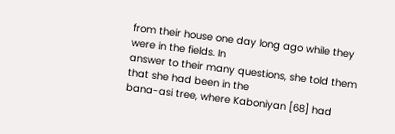from their house one day long ago while they were in the fields. In
answer to their many questions, she told them that she had been in the
bana-asi tree, where Kaboniyan [68] had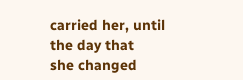carried her, until the day that
she changed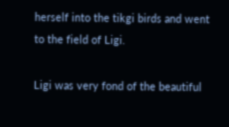herself into the tikgi birds and went to the field of Ligi.

Ligi was very fond of the beautiful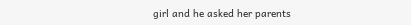girl and he asked her parents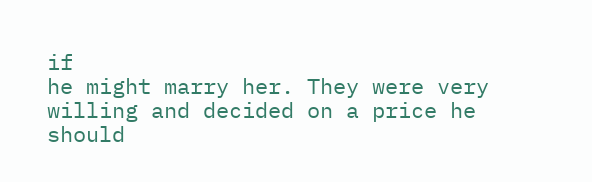if
he might marry her. They were very willing and decided on a price he
should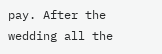pay. After the wedding all the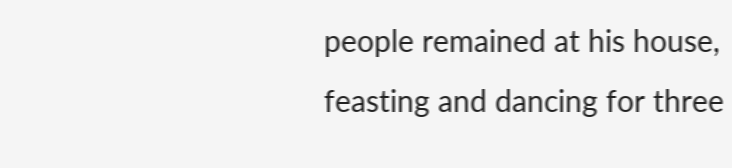people remained at his house,
feasting and dancing for three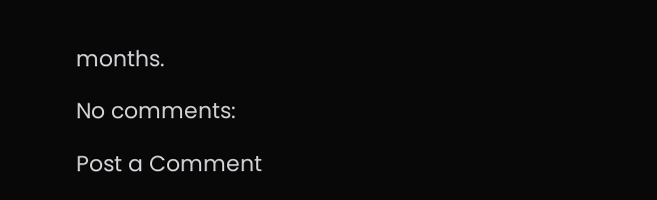months.

No comments:

Post a Comment